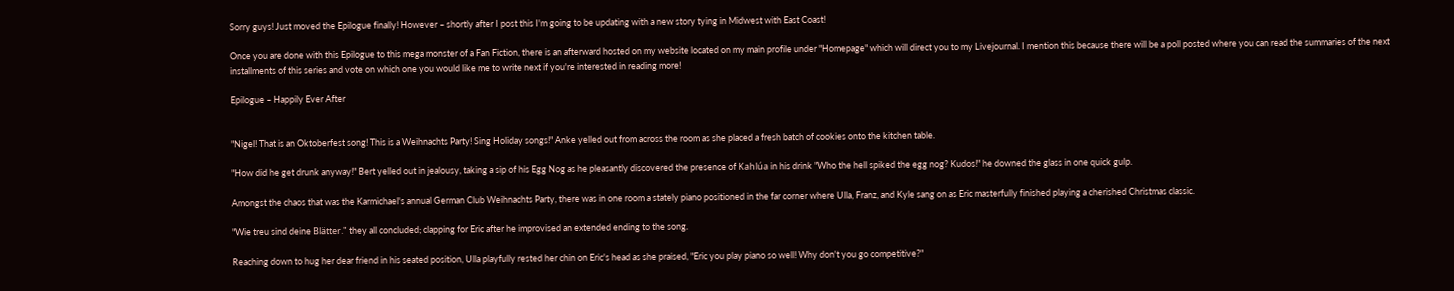Sorry guys! Just moved the Epilogue finally! However – shortly after I post this I'm going to be updating with a new story tying in Midwest with East Coast!

Once you are done with this Epilogue to this mega monster of a Fan Fiction, there is an afterward hosted on my website located on my main profile under "Homepage" which will direct you to my Livejournal. I mention this because there will be a poll posted where you can read the summaries of the next installments of this series and vote on which one you would like me to write next if you're interested in reading more!

Epilogue – Happily Ever After


"Nigel! That is an Oktoberfest song! This is a Weihnachts Party! Sing Holiday songs!" Anke yelled out from across the room as she placed a fresh batch of cookies onto the kitchen table.

"How did he get drunk anyway!" Bert yelled out in jealousy, taking a sip of his Egg Nog as he pleasantly discovered the presence of Kahlúa in his drink "Who the hell spiked the egg nog? Kudos!" he downed the glass in one quick gulp.

Amongst the chaos that was the Karmichael's annual German Club Weihnachts Party, there was in one room a stately piano positioned in the far corner where Ulla, Franz, and Kyle sang on as Eric masterfully finished playing a cherished Christmas classic.

"Wie treu sind deine Blätter." they all concluded; clapping for Eric after he improvised an extended ending to the song.

Reaching down to hug her dear friend in his seated position, Ulla playfully rested her chin on Eric's head as she praised, "Eric you play piano so well! Why don't you go competitive?"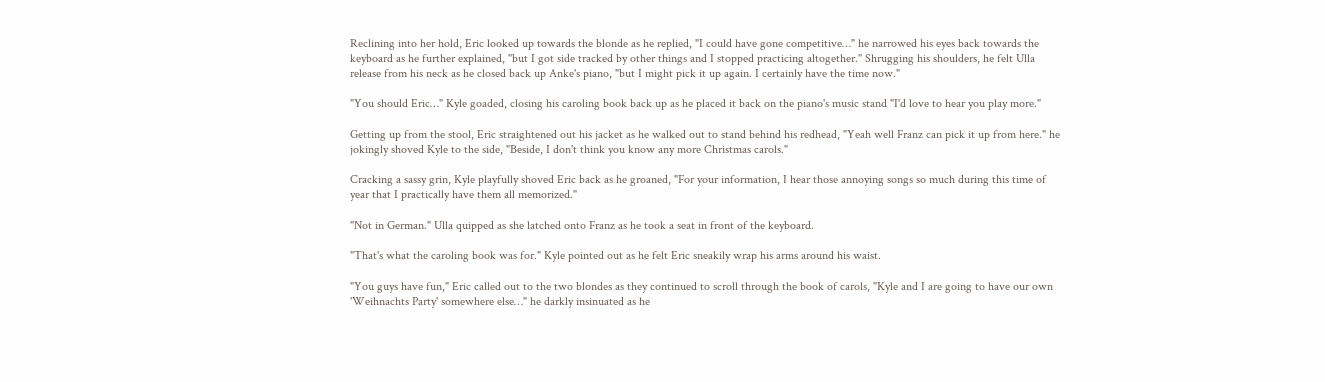Reclining into her hold, Eric looked up towards the blonde as he replied, "I could have gone competitive…" he narrowed his eyes back towards the keyboard as he further explained, "but I got side tracked by other things and I stopped practicing altogether." Shrugging his shoulders, he felt Ulla release from his neck as he closed back up Anke's piano, "but I might pick it up again. I certainly have the time now."

"You should Eric…" Kyle goaded, closing his caroling book back up as he placed it back on the piano's music stand "I'd love to hear you play more."

Getting up from the stool, Eric straightened out his jacket as he walked out to stand behind his redhead, "Yeah well Franz can pick it up from here." he jokingly shoved Kyle to the side, "Beside, I don't think you know any more Christmas carols."

Cracking a sassy grin, Kyle playfully shoved Eric back as he groaned, "For your information, I hear those annoying songs so much during this time of year that I practically have them all memorized."

"Not in German." Ulla quipped as she latched onto Franz as he took a seat in front of the keyboard.

"That's what the caroling book was for." Kyle pointed out as he felt Eric sneakily wrap his arms around his waist.

"You guys have fun," Eric called out to the two blondes as they continued to scroll through the book of carols, "Kyle and I are going to have our own 'Weihnachts Party' somewhere else…" he darkly insinuated as he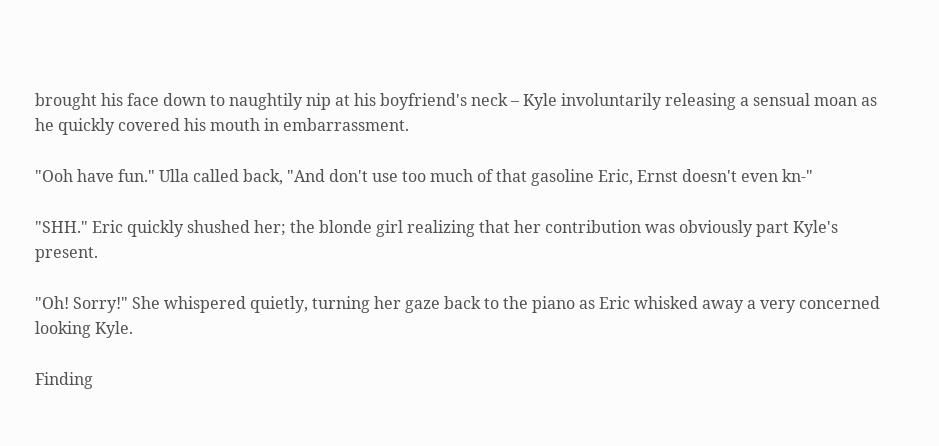brought his face down to naughtily nip at his boyfriend's neck – Kyle involuntarily releasing a sensual moan as he quickly covered his mouth in embarrassment.

"Ooh have fun." Ulla called back, "And don't use too much of that gasoline Eric, Ernst doesn't even kn-"

"SHH." Eric quickly shushed her; the blonde girl realizing that her contribution was obviously part Kyle's present.

"Oh! Sorry!" She whispered quietly, turning her gaze back to the piano as Eric whisked away a very concerned looking Kyle.

Finding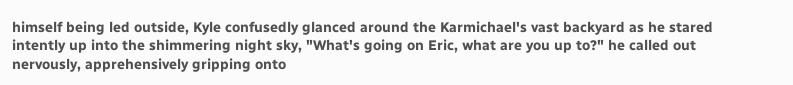himself being led outside, Kyle confusedly glanced around the Karmichael's vast backyard as he stared intently up into the shimmering night sky, "What's going on Eric, what are you up to?" he called out nervously, apprehensively gripping onto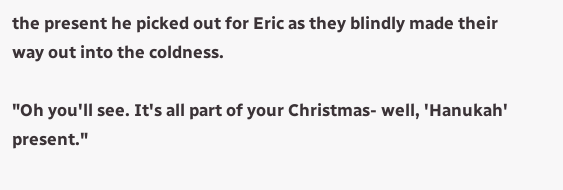the present he picked out for Eric as they blindly made their way out into the coldness.

"Oh you'll see. It's all part of your Christmas- well, 'Hanukah' present."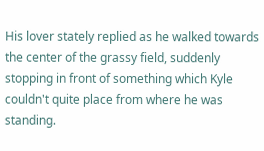His lover stately replied as he walked towards the center of the grassy field, suddenly stopping in front of something which Kyle couldn't quite place from where he was standing.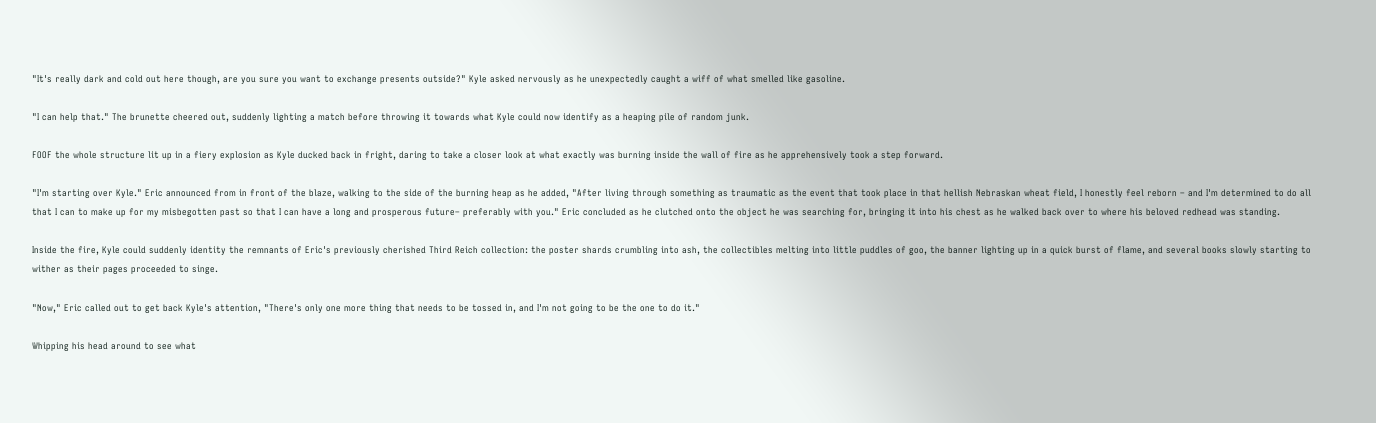"It's really dark and cold out here though, are you sure you want to exchange presents outside?" Kyle asked nervously as he unexpectedly caught a wiff of what smelled like gasoline.

"I can help that." The brunette cheered out, suddenly lighting a match before throwing it towards what Kyle could now identify as a heaping pile of random junk.

FOOF the whole structure lit up in a fiery explosion as Kyle ducked back in fright, daring to take a closer look at what exactly was burning inside the wall of fire as he apprehensively took a step forward.

"I'm starting over Kyle." Eric announced from in front of the blaze, walking to the side of the burning heap as he added, "After living through something as traumatic as the event that took place in that hellish Nebraskan wheat field, I honestly feel reborn – and I'm determined to do all that I can to make up for my misbegotten past so that I can have a long and prosperous future– preferably with you." Eric concluded as he clutched onto the object he was searching for, bringing it into his chest as he walked back over to where his beloved redhead was standing.

Inside the fire, Kyle could suddenly identity the remnants of Eric's previously cherished Third Reich collection: the poster shards crumbling into ash, the collectibles melting into little puddles of goo, the banner lighting up in a quick burst of flame, and several books slowly starting to wither as their pages proceeded to singe.

"Now," Eric called out to get back Kyle's attention, "There's only one more thing that needs to be tossed in, and I'm not going to be the one to do it."

Whipping his head around to see what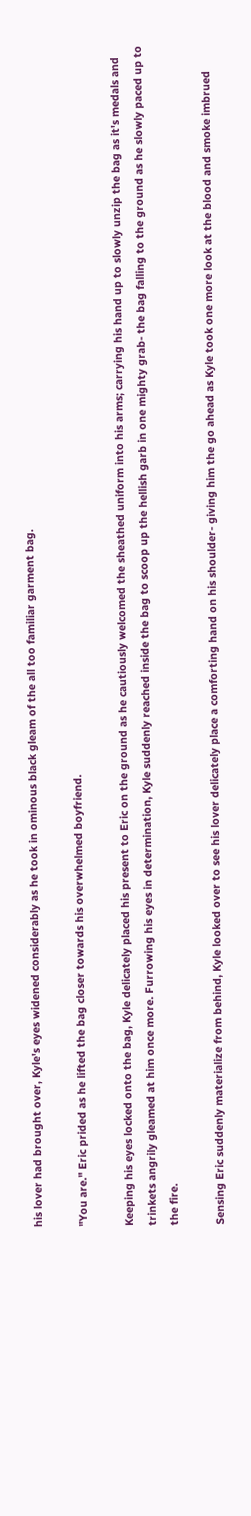his lover had brought over, Kyle's eyes widened considerably as he took in ominous black gleam of the all too familiar garment bag.

"You are." Eric prided as he lifted the bag closer towards his overwhelmed boyfriend.

Keeping his eyes locked onto the bag, Kyle delicately placed his present to Eric on the ground as he cautiously welcomed the sheathed uniform into his arms; carrying his hand up to slowly unzip the bag as it's medals and trinkets angrily gleamed at him once more. Furrowing his eyes in determination, Kyle suddenly reached inside the bag to scoop up the hellish garb in one mighty grab- the bag falling to the ground as he slowly paced up to the fire.

Sensing Eric suddenly materialize from behind, Kyle looked over to see his lover delicately place a comforting hand on his shoulder- giving him the go ahead as Kyle took one more look at the blood and smoke imbrued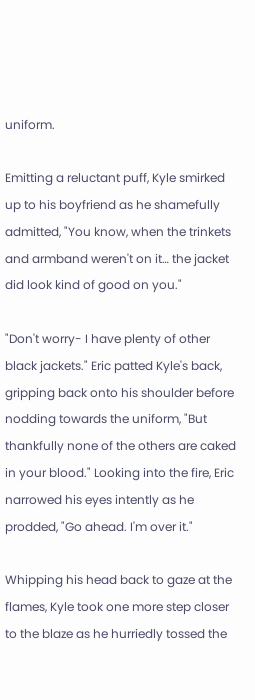uniform.

Emitting a reluctant puff, Kyle smirked up to his boyfriend as he shamefully admitted, "You know, when the trinkets and armband weren't on it… the jacket did look kind of good on you."

"Don't worry- I have plenty of other black jackets." Eric patted Kyle's back, gripping back onto his shoulder before nodding towards the uniform, "But thankfully none of the others are caked in your blood." Looking into the fire, Eric narrowed his eyes intently as he prodded, "Go ahead. I'm over it."

Whipping his head back to gaze at the flames, Kyle took one more step closer to the blaze as he hurriedly tossed the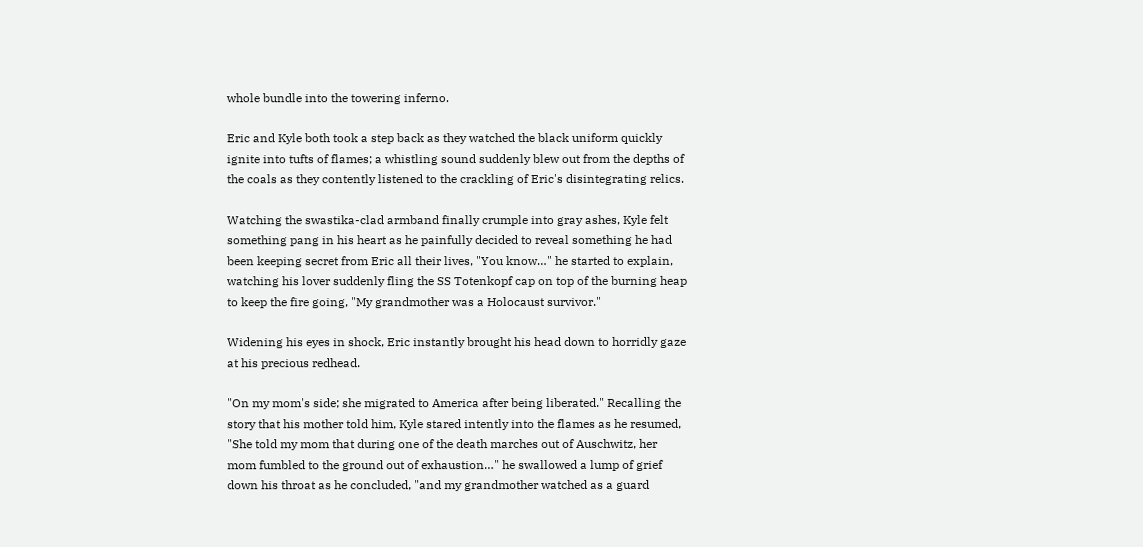whole bundle into the towering inferno.

Eric and Kyle both took a step back as they watched the black uniform quickly ignite into tufts of flames; a whistling sound suddenly blew out from the depths of the coals as they contently listened to the crackling of Eric's disintegrating relics.

Watching the swastika-clad armband finally crumple into gray ashes, Kyle felt something pang in his heart as he painfully decided to reveal something he had been keeping secret from Eric all their lives, "You know…" he started to explain, watching his lover suddenly fling the SS Totenkopf cap on top of the burning heap to keep the fire going, "My grandmother was a Holocaust survivor."

Widening his eyes in shock, Eric instantly brought his head down to horridly gaze at his precious redhead.

"On my mom's side; she migrated to America after being liberated." Recalling the story that his mother told him, Kyle stared intently into the flames as he resumed, "She told my mom that during one of the death marches out of Auschwitz, her mom fumbled to the ground out of exhaustion…" he swallowed a lump of grief down his throat as he concluded, "and my grandmother watched as a guard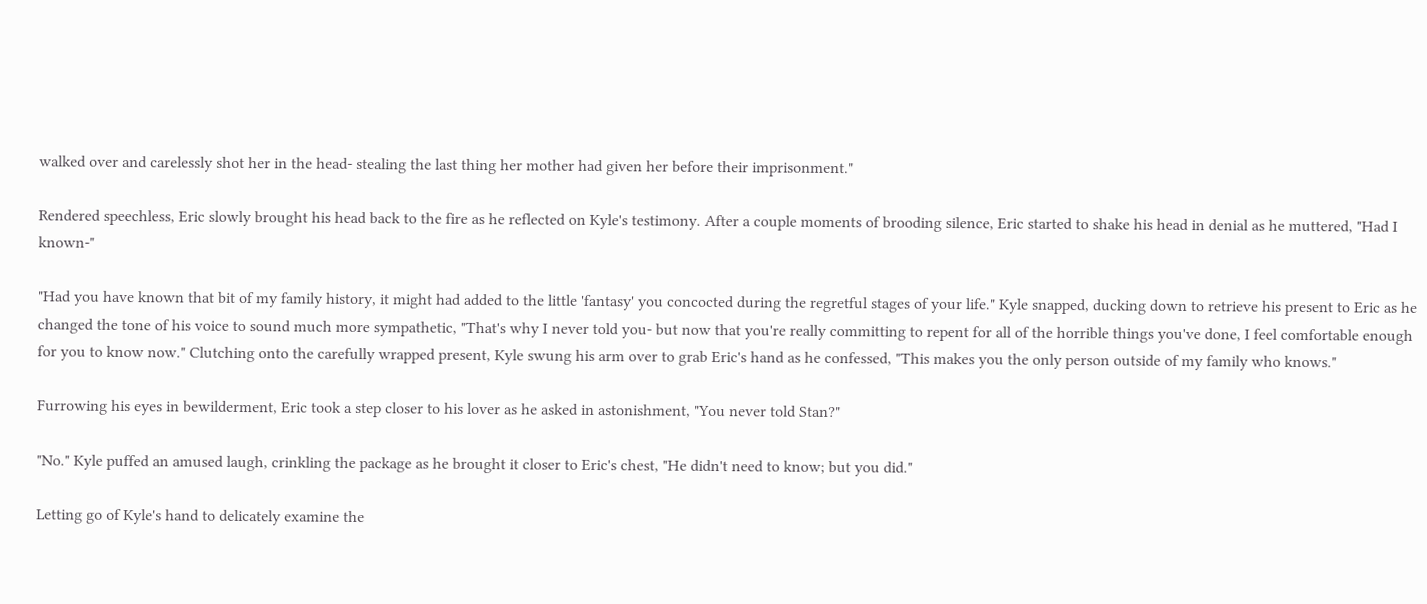walked over and carelessly shot her in the head- stealing the last thing her mother had given her before their imprisonment."

Rendered speechless, Eric slowly brought his head back to the fire as he reflected on Kyle's testimony. After a couple moments of brooding silence, Eric started to shake his head in denial as he muttered, "Had I known-"

"Had you have known that bit of my family history, it might had added to the little 'fantasy' you concocted during the regretful stages of your life." Kyle snapped, ducking down to retrieve his present to Eric as he changed the tone of his voice to sound much more sympathetic, "That's why I never told you- but now that you're really committing to repent for all of the horrible things you've done, I feel comfortable enough for you to know now." Clutching onto the carefully wrapped present, Kyle swung his arm over to grab Eric's hand as he confessed, "This makes you the only person outside of my family who knows."

Furrowing his eyes in bewilderment, Eric took a step closer to his lover as he asked in astonishment, "You never told Stan?"

"No." Kyle puffed an amused laugh, crinkling the package as he brought it closer to Eric's chest, "He didn't need to know; but you did."

Letting go of Kyle's hand to delicately examine the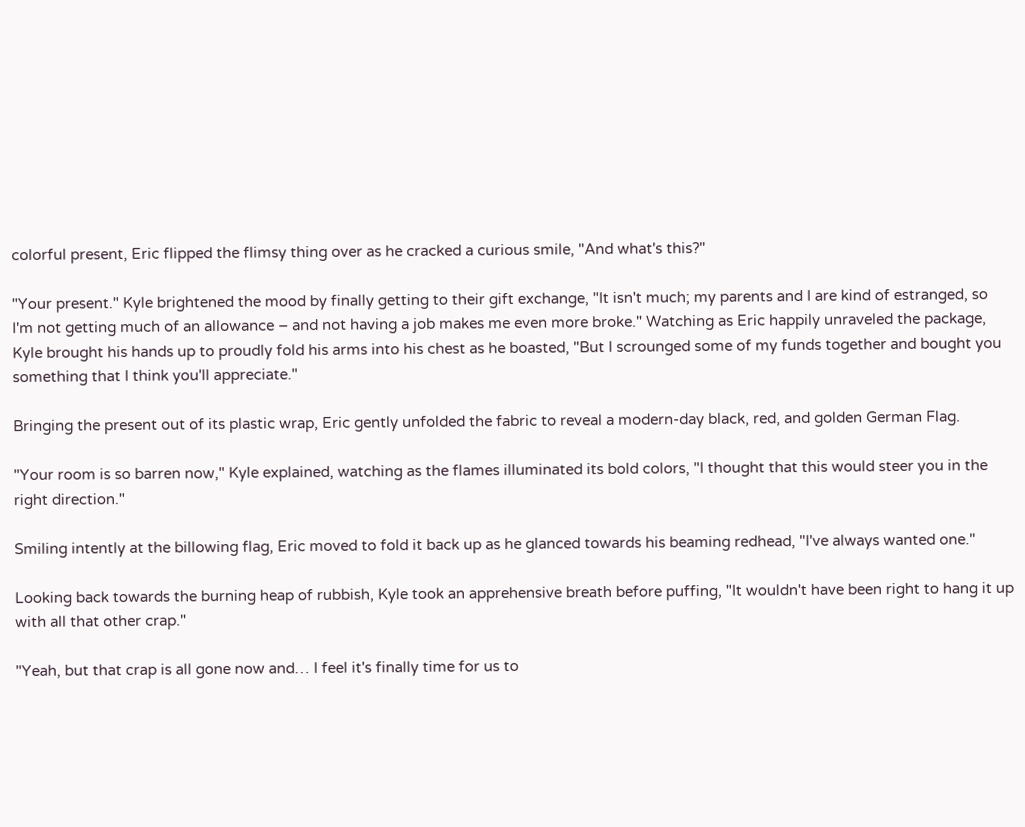colorful present, Eric flipped the flimsy thing over as he cracked a curious smile, "And what's this?"

"Your present." Kyle brightened the mood by finally getting to their gift exchange, "It isn't much; my parents and I are kind of estranged, so I'm not getting much of an allowance – and not having a job makes me even more broke." Watching as Eric happily unraveled the package, Kyle brought his hands up to proudly fold his arms into his chest as he boasted, "But I scrounged some of my funds together and bought you something that I think you'll appreciate."

Bringing the present out of its plastic wrap, Eric gently unfolded the fabric to reveal a modern-day black, red, and golden German Flag.

"Your room is so barren now," Kyle explained, watching as the flames illuminated its bold colors, "I thought that this would steer you in the right direction."

Smiling intently at the billowing flag, Eric moved to fold it back up as he glanced towards his beaming redhead, "I've always wanted one."

Looking back towards the burning heap of rubbish, Kyle took an apprehensive breath before puffing, "It wouldn't have been right to hang it up with all that other crap."

"Yeah, but that crap is all gone now and… I feel it's finally time for us to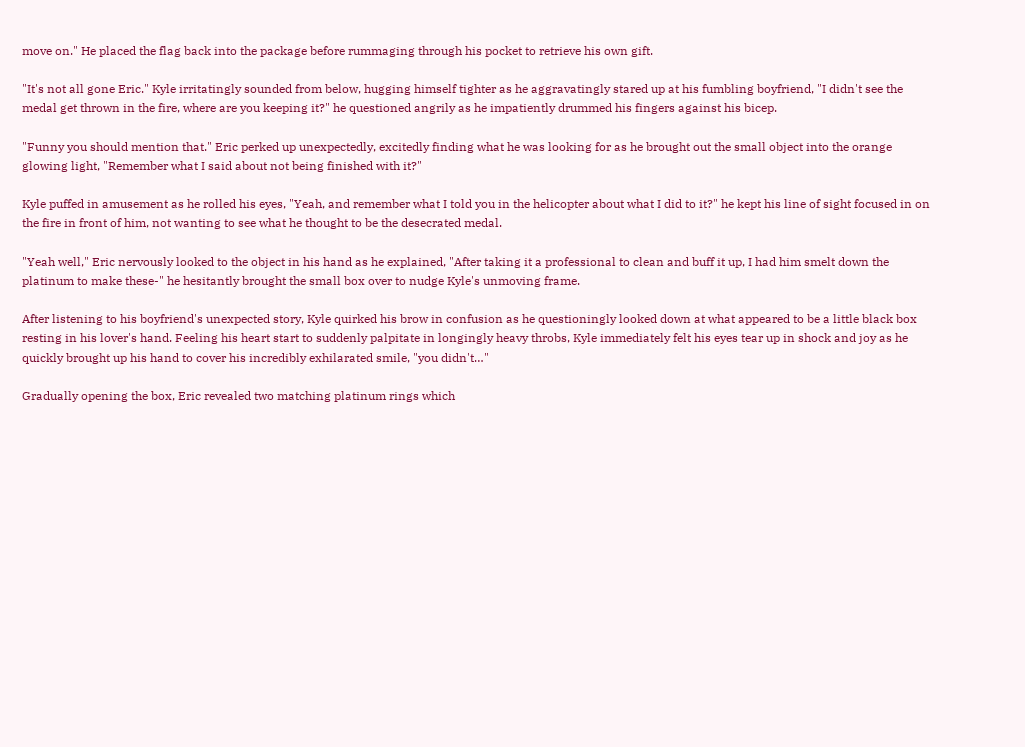move on." He placed the flag back into the package before rummaging through his pocket to retrieve his own gift.

"It's not all gone Eric." Kyle irritatingly sounded from below, hugging himself tighter as he aggravatingly stared up at his fumbling boyfriend, "I didn't see the medal get thrown in the fire, where are you keeping it?" he questioned angrily as he impatiently drummed his fingers against his bicep.

"Funny you should mention that." Eric perked up unexpectedly, excitedly finding what he was looking for as he brought out the small object into the orange glowing light, "Remember what I said about not being finished with it?"

Kyle puffed in amusement as he rolled his eyes, "Yeah, and remember what I told you in the helicopter about what I did to it?" he kept his line of sight focused in on the fire in front of him, not wanting to see what he thought to be the desecrated medal.

"Yeah well," Eric nervously looked to the object in his hand as he explained, "After taking it a professional to clean and buff it up, I had him smelt down the platinum to make these-" he hesitantly brought the small box over to nudge Kyle's unmoving frame.

After listening to his boyfriend's unexpected story, Kyle quirked his brow in confusion as he questioningly looked down at what appeared to be a little black box resting in his lover's hand. Feeling his heart start to suddenly palpitate in longingly heavy throbs, Kyle immediately felt his eyes tear up in shock and joy as he quickly brought up his hand to cover his incredibly exhilarated smile, "you didn't…"

Gradually opening the box, Eric revealed two matching platinum rings which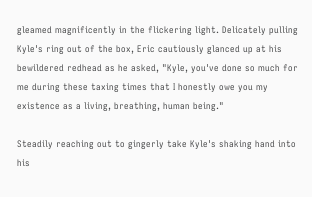gleamed magnificently in the flickering light. Delicately pulling Kyle's ring out of the box, Eric cautiously glanced up at his bewildered redhead as he asked, "Kyle, you've done so much for me during these taxing times that I honestly owe you my existence as a living, breathing, human being."

Steadily reaching out to gingerly take Kyle's shaking hand into his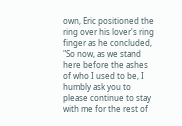own, Eric positioned the ring over his lover's ring finger as he concluded, "So now, as we stand here before the ashes of who I used to be, I humbly ask you to please continue to stay with me for the rest of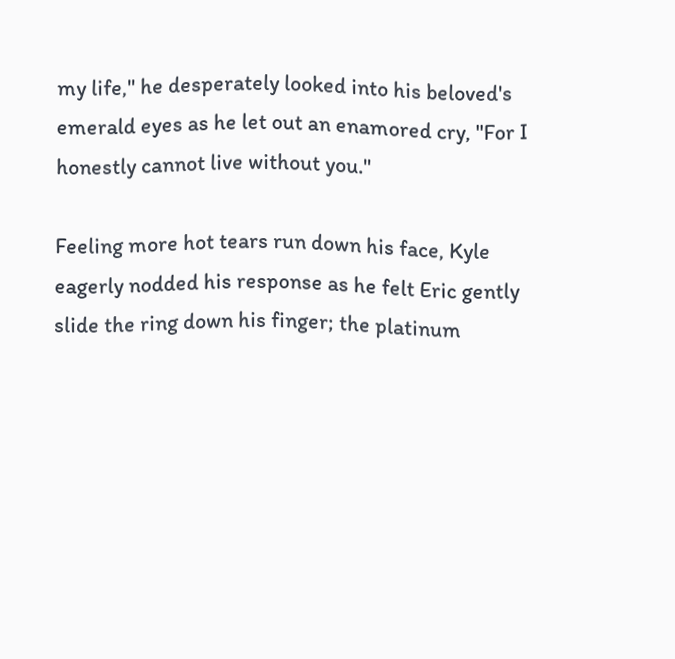my life," he desperately looked into his beloved's emerald eyes as he let out an enamored cry, "For I honestly cannot live without you."

Feeling more hot tears run down his face, Kyle eagerly nodded his response as he felt Eric gently slide the ring down his finger; the platinum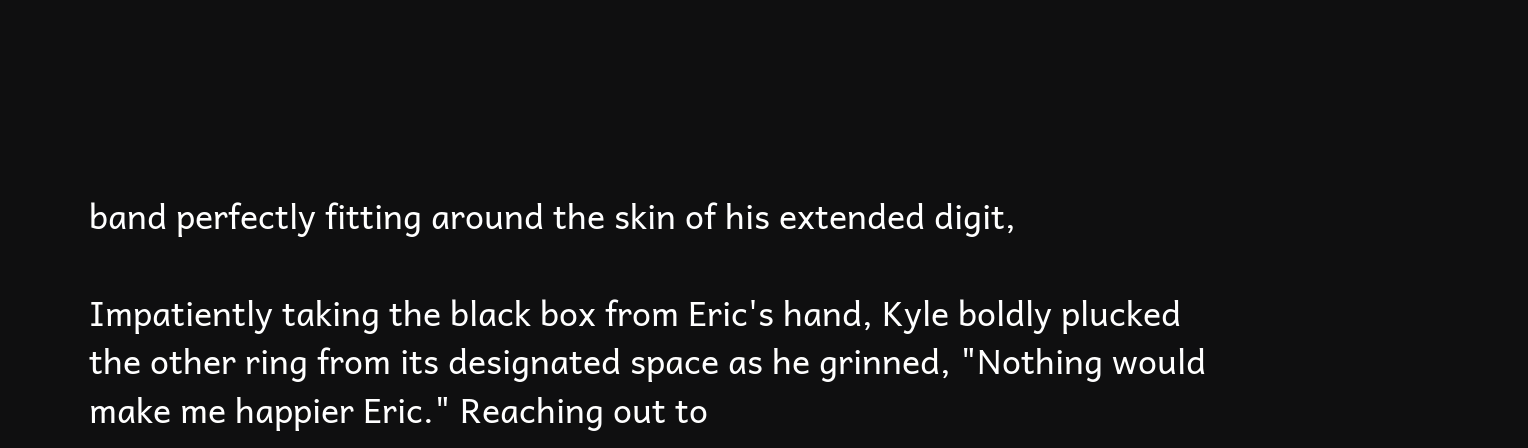band perfectly fitting around the skin of his extended digit,

Impatiently taking the black box from Eric's hand, Kyle boldly plucked the other ring from its designated space as he grinned, "Nothing would make me happier Eric." Reaching out to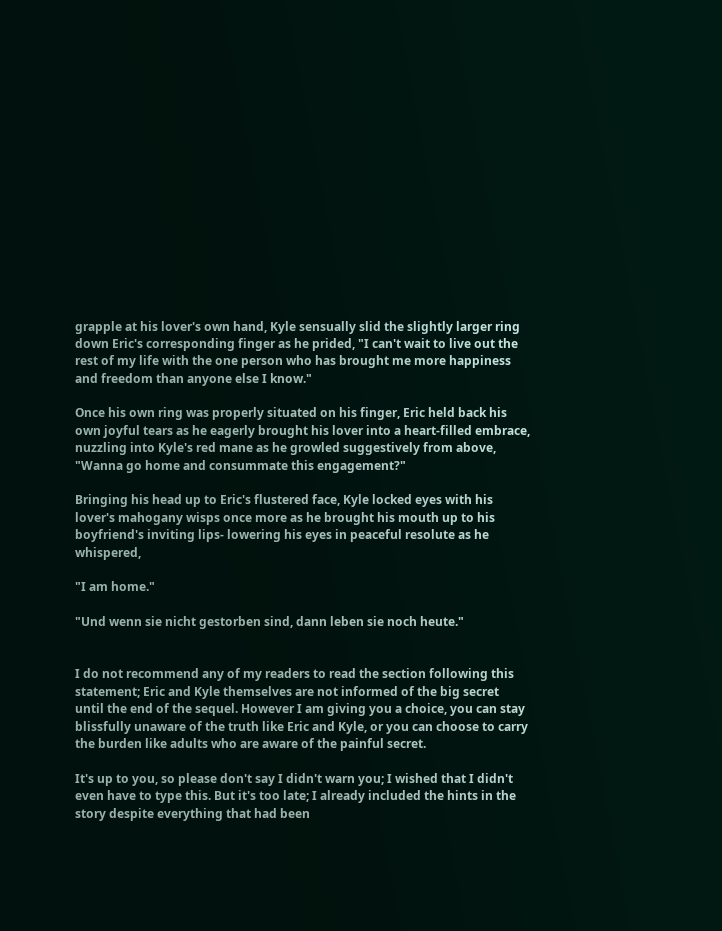grapple at his lover's own hand, Kyle sensually slid the slightly larger ring down Eric's corresponding finger as he prided, "I can't wait to live out the rest of my life with the one person who has brought me more happiness and freedom than anyone else I know."

Once his own ring was properly situated on his finger, Eric held back his own joyful tears as he eagerly brought his lover into a heart-filled embrace, nuzzling into Kyle's red mane as he growled suggestively from above, "Wanna go home and consummate this engagement?"

Bringing his head up to Eric's flustered face, Kyle locked eyes with his lover's mahogany wisps once more as he brought his mouth up to his boyfriend's inviting lips- lowering his eyes in peaceful resolute as he whispered,

"I am home."

"Und wenn sie nicht gestorben sind, dann leben sie noch heute."


I do not recommend any of my readers to read the section following this statement; Eric and Kyle themselves are not informed of the big secret until the end of the sequel. However I am giving you a choice, you can stay blissfully unaware of the truth like Eric and Kyle, or you can choose to carry the burden like adults who are aware of the painful secret.

It's up to you, so please don't say I didn't warn you; I wished that I didn't even have to type this. But it's too late; I already included the hints in the story despite everything that had been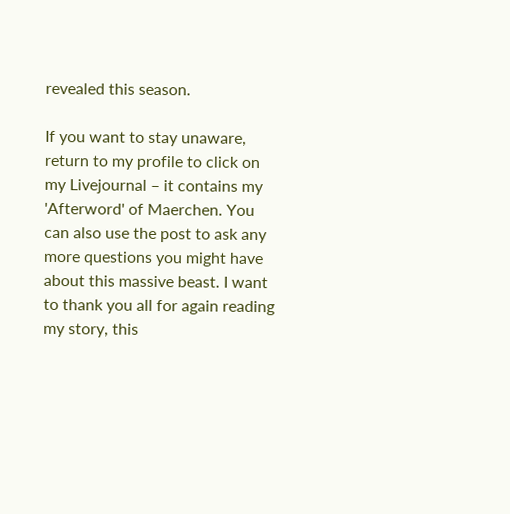revealed this season.

If you want to stay unaware, return to my profile to click on my Livejournal – it contains my 'Afterword' of Maerchen. You can also use the post to ask any more questions you might have about this massive beast. I want to thank you all for again reading my story, this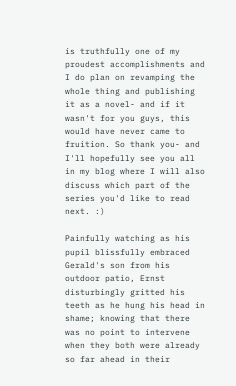is truthfully one of my proudest accomplishments and I do plan on revamping the whole thing and publishing it as a novel- and if it wasn't for you guys, this would have never came to fruition. So thank you- and I'll hopefully see you all in my blog where I will also discuss which part of the series you'd like to read next. :)

Painfully watching as his pupil blissfully embraced Gerald's son from his outdoor patio, Ernst disturbingly gritted his teeth as he hung his head in shame; knowing that there was no point to intervene when they both were already so far ahead in their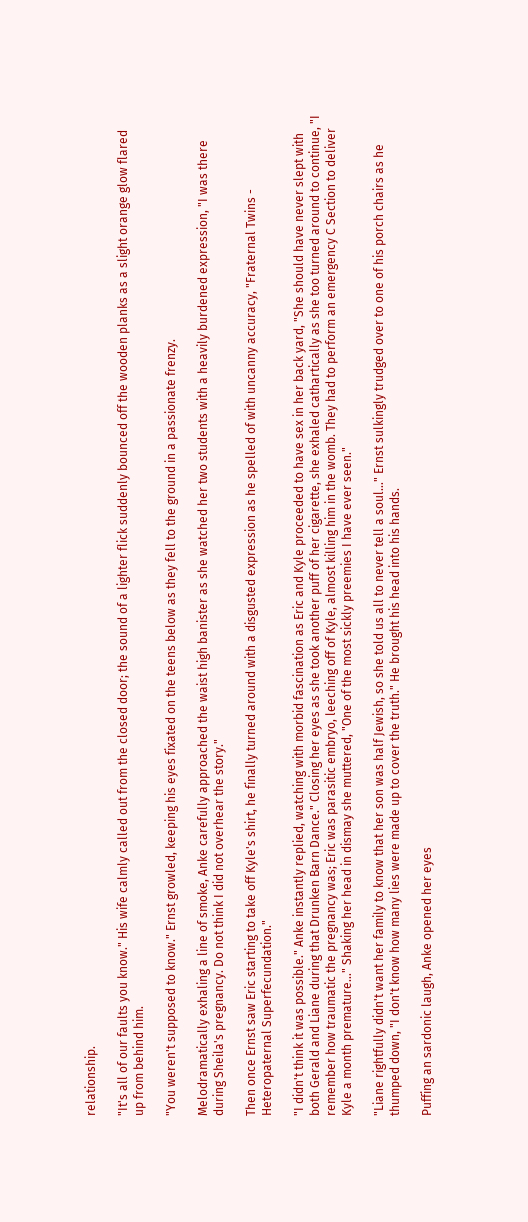relationship.

"It's all of our faults you know." His wife calmly called out from the closed door; the sound of a lighter flick suddenly bounced off the wooden planks as a slight orange glow flared up from behind him.

"You weren't supposed to know." Ernst growled, keeping his eyes fixated on the teens below as they fell to the ground in a passionate frenzy.

Melodramatically exhaling a line of smoke, Anke carefully approached the waist high banister as she watched her two students with a heavily burdened expression, "I was there during Sheila's pregnancy. Do not think I did not overhear the story."

Then once Ernst saw Eric starting to take off Kyle's shirt, he finally turned around with a disgusted expression as he spelled of with uncanny accuracy, "Fraternal Twins - Heteropaternal Superfecundation."

"I didn't think it was possible." Anke instantly replied, watching with morbid fascination as Eric and Kyle proceeded to have sex in her back yard, "She should have never slept with both Gerald and Liane during that Drunken Barn Dance." Closing her eyes as she took another puff of her cigarette, she exhaled cathartically as she too turned around to continue, "I remember how traumatic the pregnancy was; Eric was parasitic embryo, leeching off of Kyle, almost killing him in the womb. They had to perform an emergency C Section to deliver Kyle a month premature…" Shaking her head in dismay she muttered, "One of the most sickly preemies I have ever seen."

"Liane rightfully didn't want her family to know that her son was half Jewish, so she told us all to never tell a soul…" Ernst sulkingly trudged over to one of his porch chairs as he thumped down, "I don't know how many lies were made up to cover the truth." He brought his head into his hands.

Puffing an sardonic laugh, Anke opened her eyes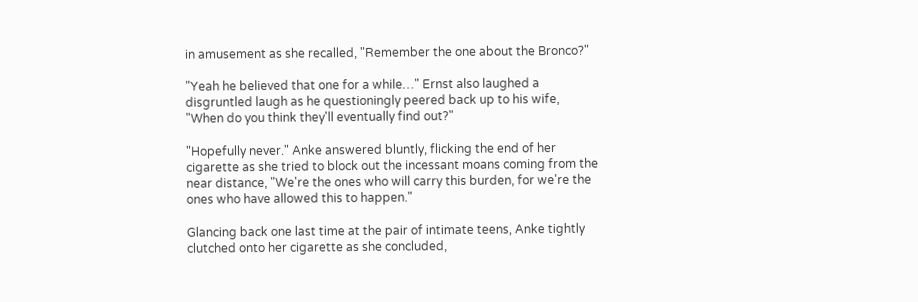in amusement as she recalled, "Remember the one about the Bronco?"

"Yeah he believed that one for a while…" Ernst also laughed a disgruntled laugh as he questioningly peered back up to his wife, "When do you think they'll eventually find out?"

"Hopefully never." Anke answered bluntly, flicking the end of her cigarette as she tried to block out the incessant moans coming from the near distance, "We're the ones who will carry this burden, for we're the ones who have allowed this to happen."

Glancing back one last time at the pair of intimate teens, Anke tightly clutched onto her cigarette as she concluded,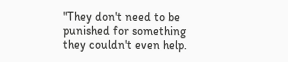"They don't need to be punished for something they couldn't even help.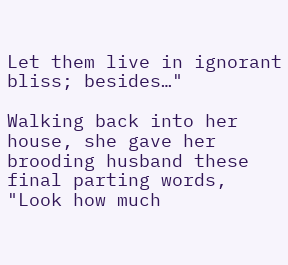Let them live in ignorant bliss; besides…"

Walking back into her house, she gave her brooding husband these final parting words, "Look how much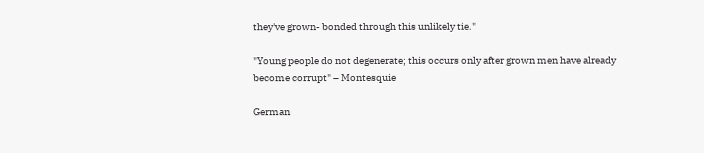they've grown- bonded through this unlikely tie."

"Young people do not degenerate; this occurs only after grown men have already become corrupt" – Montesquie

German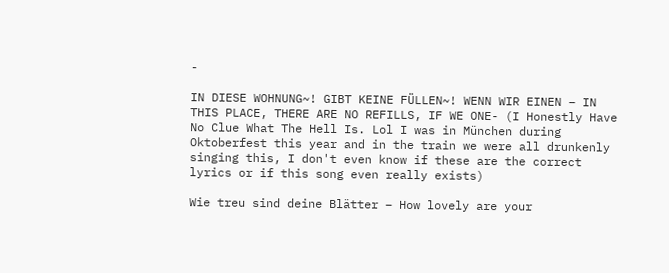-

IN DIESE WOHNUNG~! GIBT KEINE FÜLLEN~! WENN WIR EINEN – IN THIS PLACE, THERE ARE NO REFILLS, IF WE ONE- (I Honestly Have No Clue What The Hell Is. Lol I was in München during Oktoberfest this year and in the train we were all drunkenly singing this, I don't even know if these are the correct lyrics or if this song even really exists)

Wie treu sind deine Blätter – How lovely are your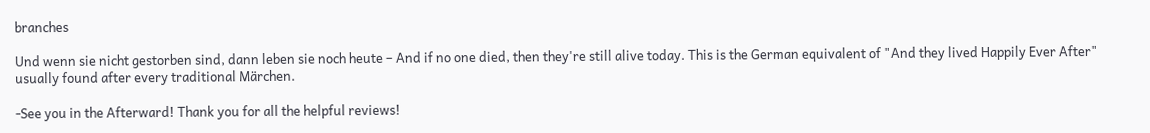branches

Und wenn sie nicht gestorben sind, dann leben sie noch heute – And if no one died, then they're still alive today. This is the German equivalent of "And they lived Happily Ever After" usually found after every traditional Märchen.

-See you in the Afterward! Thank you for all the helpful reviews!